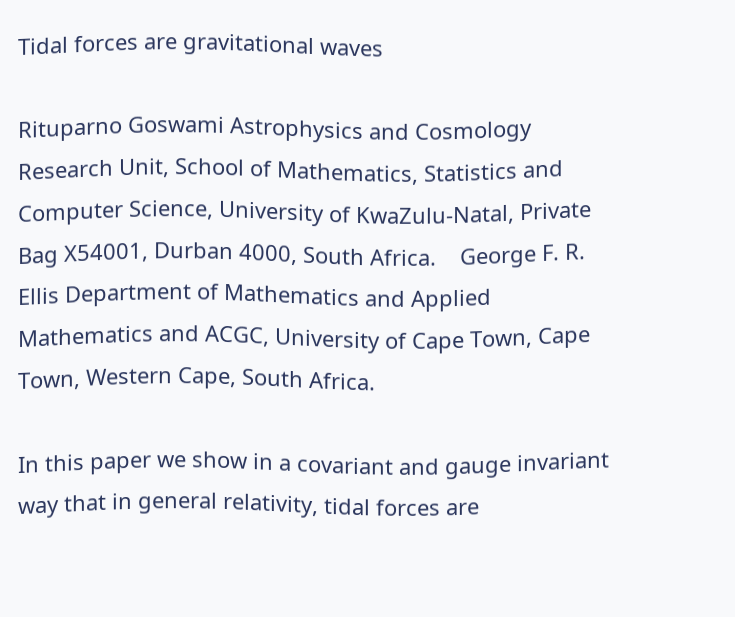Tidal forces are gravitational waves

Rituparno Goswami Astrophysics and Cosmology Research Unit, School of Mathematics, Statistics and Computer Science, University of KwaZulu-Natal, Private Bag X54001, Durban 4000, South Africa.    George F. R. Ellis Department of Mathematics and Applied Mathematics and ACGC, University of Cape Town, Cape Town, Western Cape, South Africa.

In this paper we show in a covariant and gauge invariant way that in general relativity, tidal forces are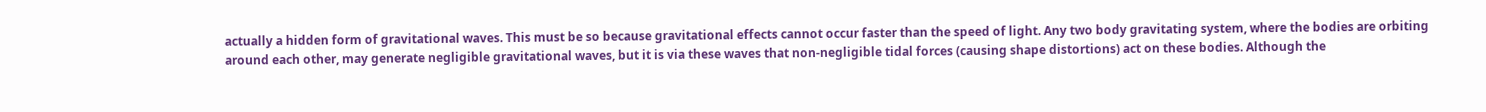actually a hidden form of gravitational waves. This must be so because gravitational effects cannot occur faster than the speed of light. Any two body gravitating system, where the bodies are orbiting around each other, may generate negligible gravitational waves, but it is via these waves that non-negligible tidal forces (causing shape distortions) act on these bodies. Although the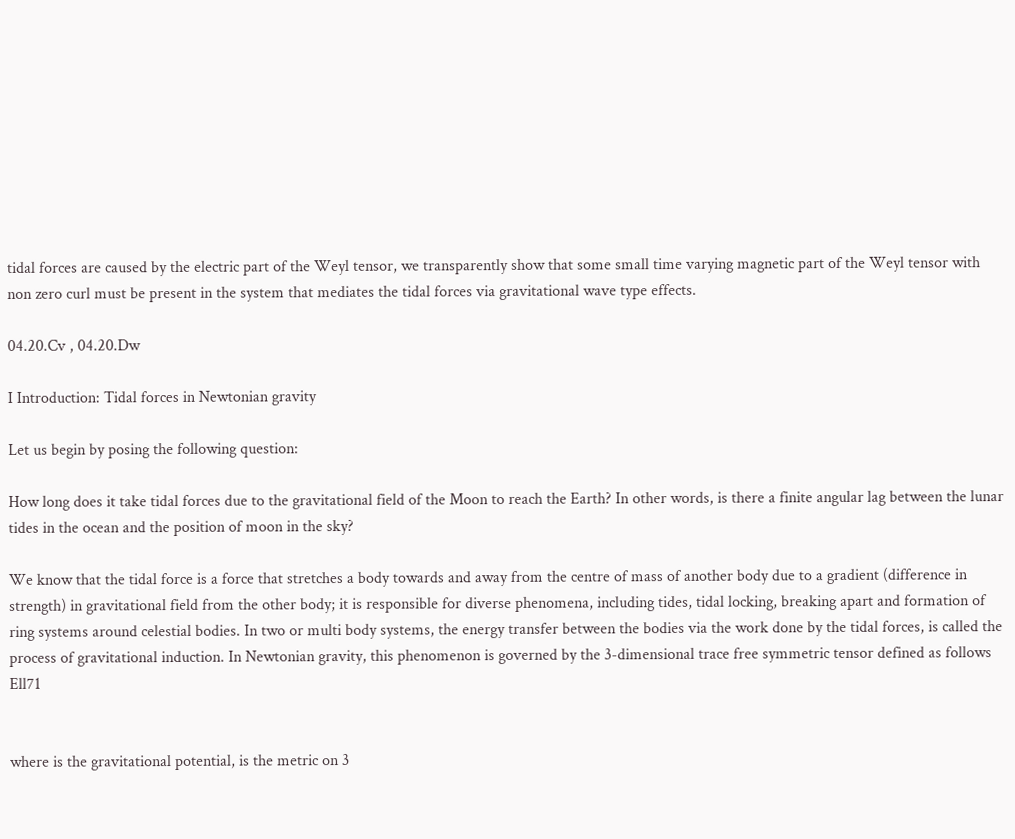tidal forces are caused by the electric part of the Weyl tensor, we transparently show that some small time varying magnetic part of the Weyl tensor with non zero curl must be present in the system that mediates the tidal forces via gravitational wave type effects.

04.20.Cv , 04.20.Dw

I Introduction: Tidal forces in Newtonian gravity

Let us begin by posing the following question:

How long does it take tidal forces due to the gravitational field of the Moon to reach the Earth? In other words, is there a finite angular lag between the lunar tides in the ocean and the position of moon in the sky?

We know that the tidal force is a force that stretches a body towards and away from the centre of mass of another body due to a gradient (difference in strength) in gravitational field from the other body; it is responsible for diverse phenomena, including tides, tidal locking, breaking apart and formation of ring systems around celestial bodies. In two or multi body systems, the energy transfer between the bodies via the work done by the tidal forces, is called the process of gravitational induction. In Newtonian gravity, this phenomenon is governed by the 3-dimensional trace free symmetric tensor defined as follows Ell71


where is the gravitational potential, is the metric on 3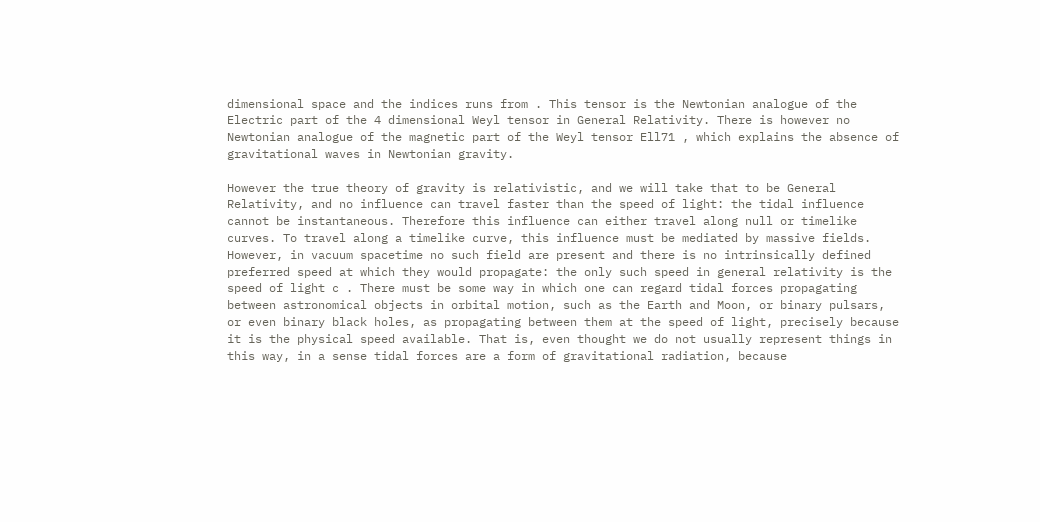dimensional space and the indices runs from . This tensor is the Newtonian analogue of the Electric part of the 4 dimensional Weyl tensor in General Relativity. There is however no Newtonian analogue of the magnetic part of the Weyl tensor Ell71 , which explains the absence of gravitational waves in Newtonian gravity.

However the true theory of gravity is relativistic, and we will take that to be General Relativity, and no influence can travel faster than the speed of light: the tidal influence cannot be instantaneous. Therefore this influence can either travel along null or timelike curves. To travel along a timelike curve, this influence must be mediated by massive fields. However, in vacuum spacetime no such field are present and there is no intrinsically defined preferred speed at which they would propagate: the only such speed in general relativity is the speed of light c . There must be some way in which one can regard tidal forces propagating between astronomical objects in orbital motion, such as the Earth and Moon, or binary pulsars, or even binary black holes, as propagating between them at the speed of light, precisely because it is the physical speed available. That is, even thought we do not usually represent things in this way, in a sense tidal forces are a form of gravitational radiation, because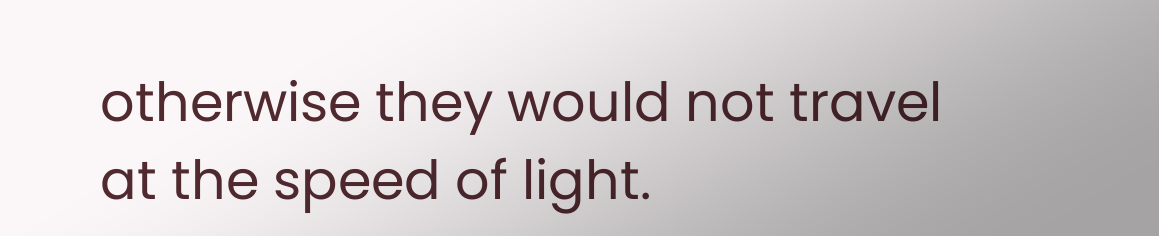otherwise they would not travel at the speed of light.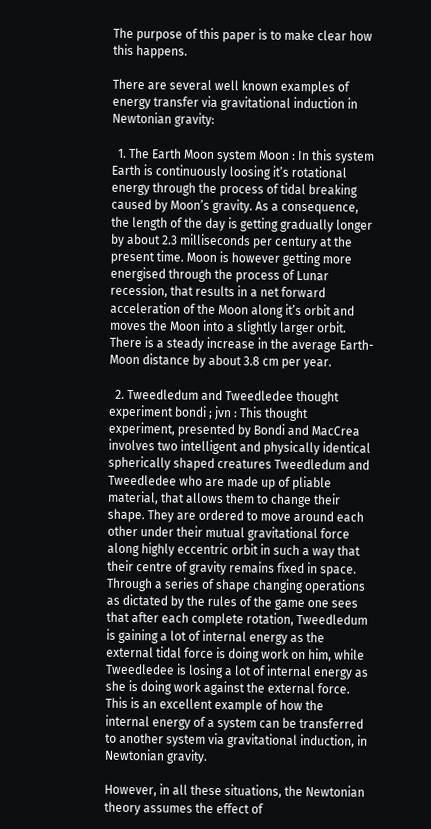The purpose of this paper is to make clear how this happens.

There are several well known examples of energy transfer via gravitational induction in Newtonian gravity:

  1. The Earth Moon system Moon : In this system Earth is continuously loosing it’s rotational energy through the process of tidal breaking caused by Moon’s gravity. As a consequence, the length of the day is getting gradually longer by about 2.3 milliseconds per century at the present time. Moon is however getting more energised through the process of Lunar recession, that results in a net forward acceleration of the Moon along it’s orbit and moves the Moon into a slightly larger orbit. There is a steady increase in the average Earth-Moon distance by about 3.8 cm per year.

  2. Tweedledum and Tweedledee thought experiment bondi ; jvn : This thought experiment, presented by Bondi and MacCrea involves two intelligent and physically identical spherically shaped creatures Tweedledum and Tweedledee who are made up of pliable material, that allows them to change their shape. They are ordered to move around each other under their mutual gravitational force along highly eccentric orbit in such a way that their centre of gravity remains fixed in space. Through a series of shape changing operations as dictated by the rules of the game one sees that after each complete rotation, Tweedledum is gaining a lot of internal energy as the external tidal force is doing work on him, while Tweedledee is losing a lot of internal energy as she is doing work against the external force. This is an excellent example of how the internal energy of a system can be transferred to another system via gravitational induction, in Newtonian gravity.

However, in all these situations, the Newtonian theory assumes the effect of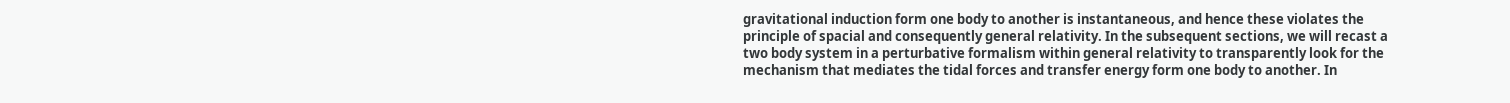gravitational induction form one body to another is instantaneous, and hence these violates the principle of spacial and consequently general relativity. In the subsequent sections, we will recast a two body system in a perturbative formalism within general relativity to transparently look for the mechanism that mediates the tidal forces and transfer energy form one body to another. In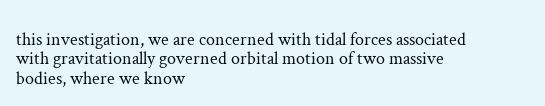this investigation, we are concerned with tidal forces associated with gravitationally governed orbital motion of two massive bodies, where we know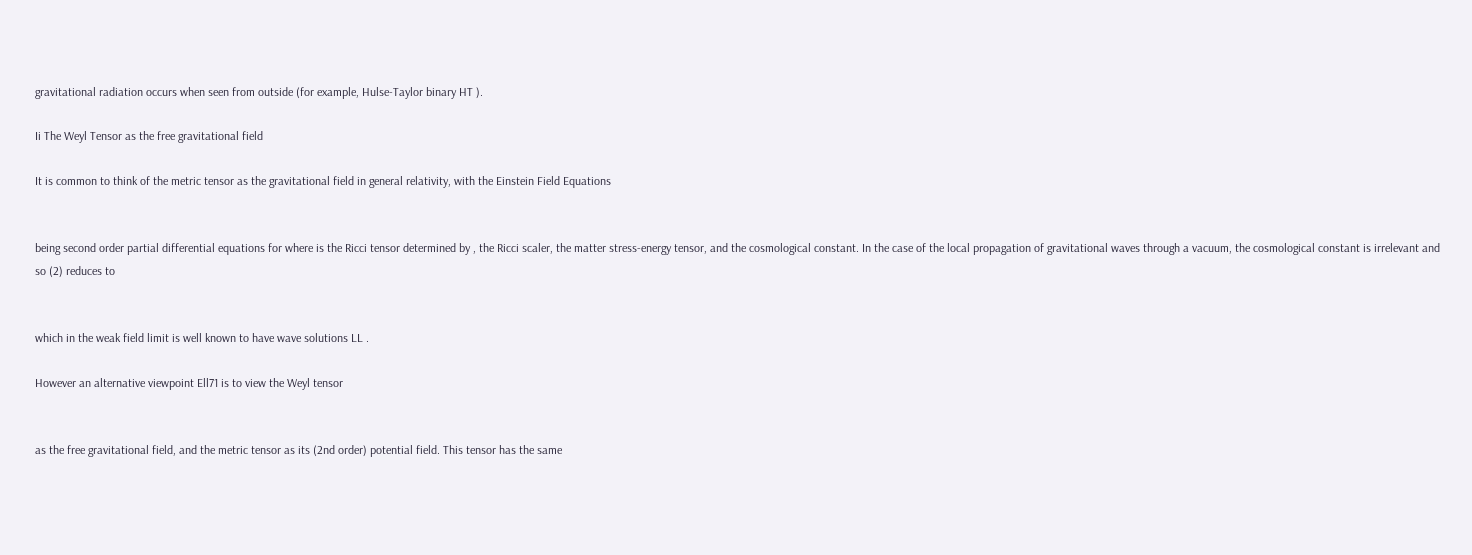gravitational radiation occurs when seen from outside (for example, Hulse-Taylor binary HT ).

Ii The Weyl Tensor as the free gravitational field

It is common to think of the metric tensor as the gravitational field in general relativity, with the Einstein Field Equations


being second order partial differential equations for where is the Ricci tensor determined by , the Ricci scaler, the matter stress-energy tensor, and the cosmological constant. In the case of the local propagation of gravitational waves through a vacuum, the cosmological constant is irrelevant and so (2) reduces to


which in the weak field limit is well known to have wave solutions LL .

However an alternative viewpoint Ell71 is to view the Weyl tensor


as the free gravitational field, and the metric tensor as its (2nd order) potential field. This tensor has the same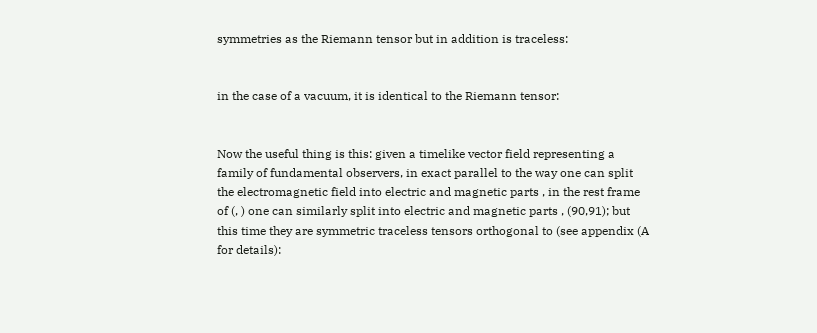symmetries as the Riemann tensor but in addition is traceless:


in the case of a vacuum, it is identical to the Riemann tensor:


Now the useful thing is this: given a timelike vector field representing a family of fundamental observers, in exact parallel to the way one can split the electromagnetic field into electric and magnetic parts , in the rest frame of (, ) one can similarly split into electric and magnetic parts , (90,91); but this time they are symmetric traceless tensors orthogonal to (see appendix (A for details):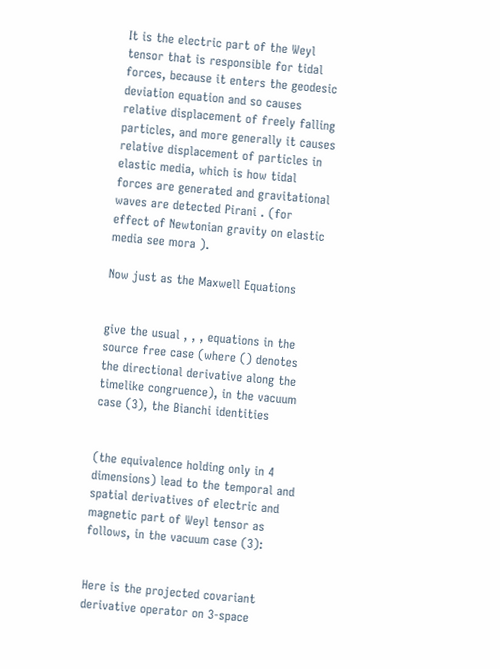It is the electric part of the Weyl tensor that is responsible for tidal forces, because it enters the geodesic deviation equation and so causes relative displacement of freely falling particles, and more generally it causes relative displacement of particles in elastic media, which is how tidal forces are generated and gravitational waves are detected Pirani . (for effect of Newtonian gravity on elastic media see mora ).

Now just as the Maxwell Equations


give the usual , , , equations in the source free case (where () denotes the directional derivative along the timelike congruence), in the vacuum case (3), the Bianchi identities


(the equivalence holding only in 4 dimensions) lead to the temporal and spatial derivatives of electric and magnetic part of Weyl tensor as follows, in the vacuum case (3):


Here is the projected covariant derivative operator on 3-space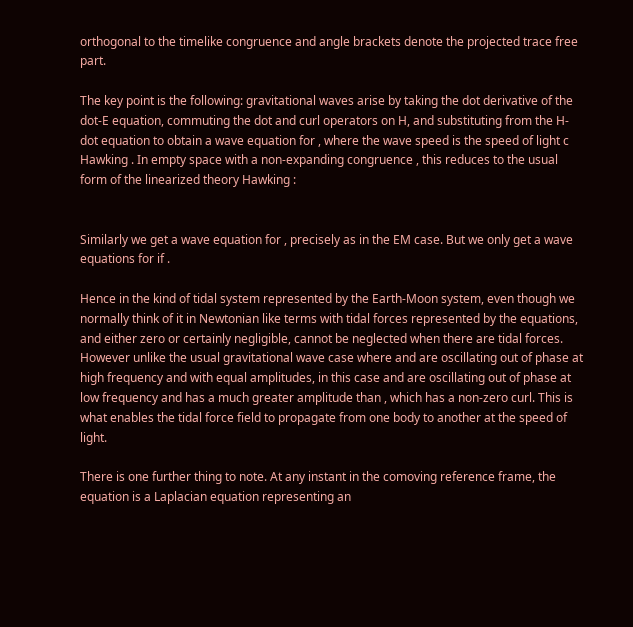orthogonal to the timelike congruence and angle brackets denote the projected trace free part.

The key point is the following: gravitational waves arise by taking the dot derivative of the dot-E equation, commuting the dot and curl operators on H, and substituting from the H-dot equation to obtain a wave equation for , where the wave speed is the speed of light c Hawking . In empty space with a non-expanding congruence , this reduces to the usual form of the linearized theory Hawking :


Similarly we get a wave equation for , precisely as in the EM case. But we only get a wave equations for if .

Hence in the kind of tidal system represented by the Earth-Moon system, even though we normally think of it in Newtonian like terms with tidal forces represented by the equations, and either zero or certainly negligible, cannot be neglected when there are tidal forces. However unlike the usual gravitational wave case where and are oscillating out of phase at high frequency and with equal amplitudes, in this case and are oscillating out of phase at low frequency and has a much greater amplitude than , which has a non-zero curl. This is what enables the tidal force field to propagate from one body to another at the speed of light.

There is one further thing to note. At any instant in the comoving reference frame, the equation is a Laplacian equation representing an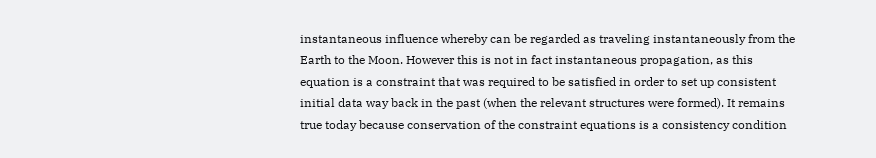instantaneous influence whereby can be regarded as traveling instantaneously from the Earth to the Moon. However this is not in fact instantaneous propagation, as this equation is a constraint that was required to be satisfied in order to set up consistent initial data way back in the past (when the relevant structures were formed). It remains true today because conservation of the constraint equations is a consistency condition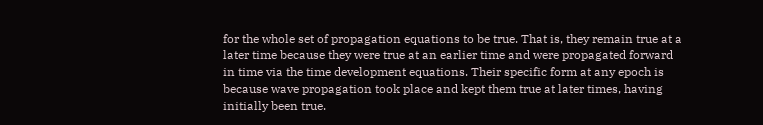for the whole set of propagation equations to be true. That is, they remain true at a later time because they were true at an earlier time and were propagated forward in time via the time development equations. Their specific form at any epoch is because wave propagation took place and kept them true at later times, having initially been true.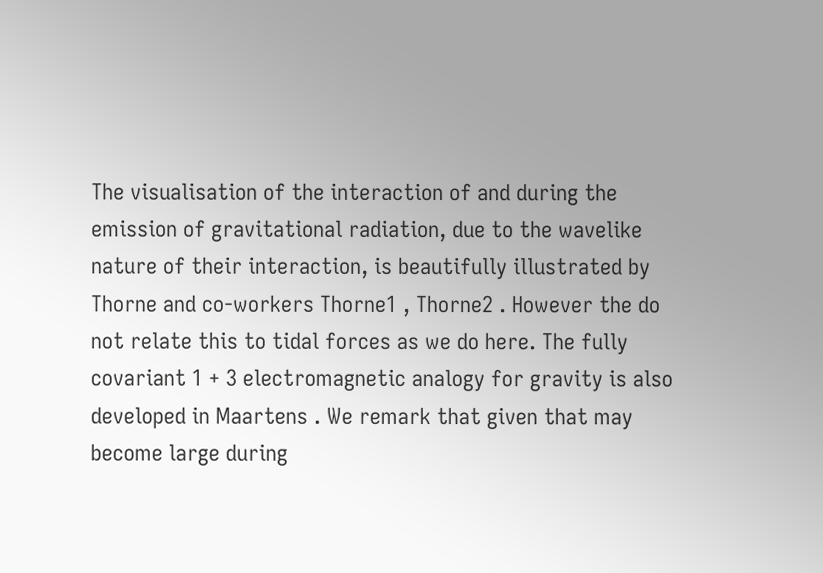The visualisation of the interaction of and during the emission of gravitational radiation, due to the wavelike nature of their interaction, is beautifully illustrated by Thorne and co-workers Thorne1 , Thorne2 . However the do not relate this to tidal forces as we do here. The fully covariant 1 + 3 electromagnetic analogy for gravity is also developed in Maartens . We remark that given that may become large during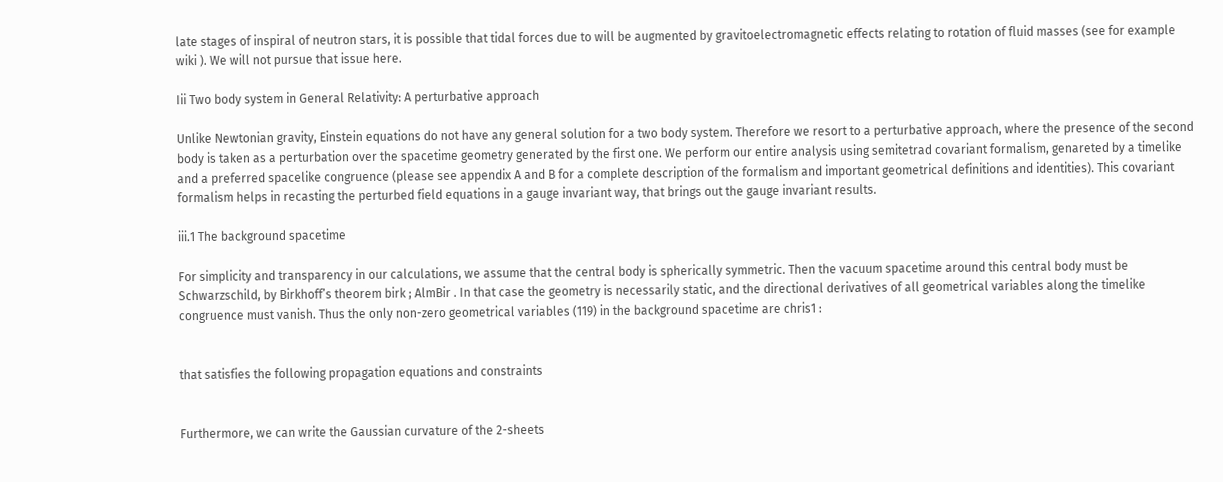late stages of inspiral of neutron stars, it is possible that tidal forces due to will be augmented by gravitoelectromagnetic effects relating to rotation of fluid masses (see for example wiki ). We will not pursue that issue here.

Iii Two body system in General Relativity: A perturbative approach

Unlike Newtonian gravity, Einstein equations do not have any general solution for a two body system. Therefore we resort to a perturbative approach, where the presence of the second body is taken as a perturbation over the spacetime geometry generated by the first one. We perform our entire analysis using semitetrad covariant formalism, genareted by a timelike and a preferred spacelike congruence (please see appendix A and B for a complete description of the formalism and important geometrical definitions and identities). This covariant formalism helps in recasting the perturbed field equations in a gauge invariant way, that brings out the gauge invariant results.

iii.1 The background spacetime

For simplicity and transparency in our calculations, we assume that the central body is spherically symmetric. Then the vacuum spacetime around this central body must be Schwarzschild, by Birkhoff’s theorem birk ; AlmBir . In that case the geometry is necessarily static, and the directional derivatives of all geometrical variables along the timelike congruence must vanish. Thus the only non-zero geometrical variables (119) in the background spacetime are chris1 :


that satisfies the following propagation equations and constraints


Furthermore, we can write the Gaussian curvature of the 2-sheets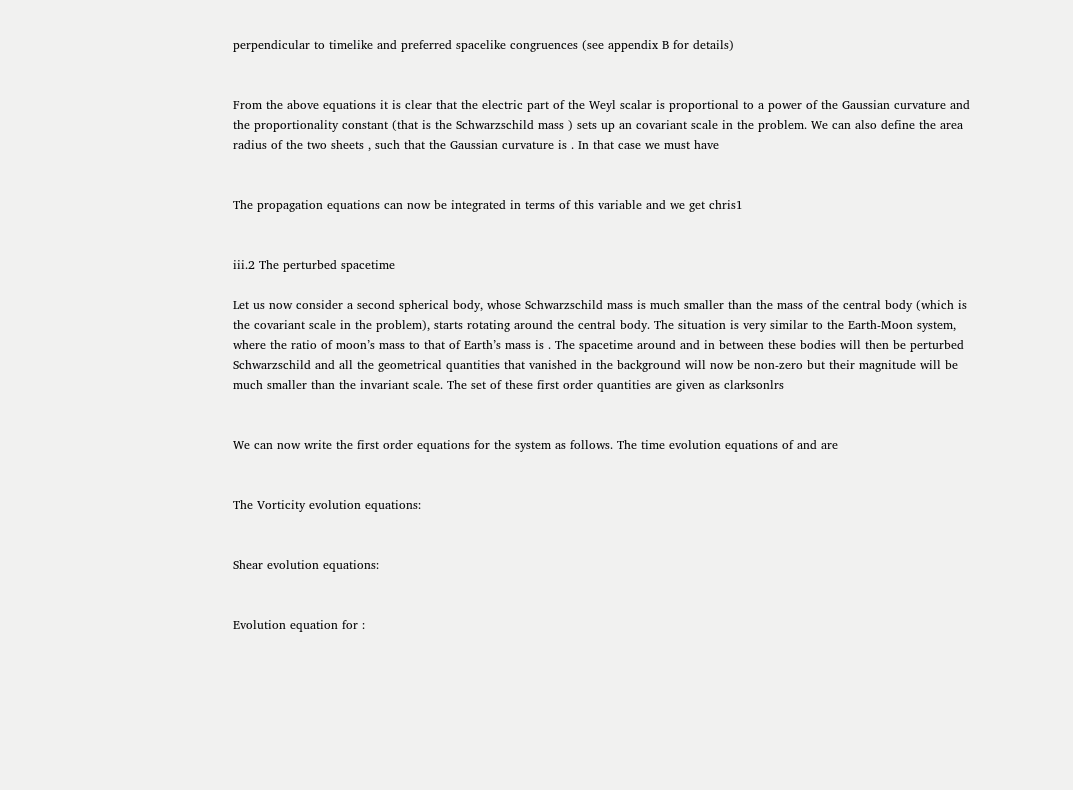perpendicular to timelike and preferred spacelike congruences (see appendix B for details)


From the above equations it is clear that the electric part of the Weyl scalar is proportional to a power of the Gaussian curvature and the proportionality constant (that is the Schwarzschild mass ) sets up an covariant scale in the problem. We can also define the area radius of the two sheets , such that the Gaussian curvature is . In that case we must have


The propagation equations can now be integrated in terms of this variable and we get chris1


iii.2 The perturbed spacetime

Let us now consider a second spherical body, whose Schwarzschild mass is much smaller than the mass of the central body (which is the covariant scale in the problem), starts rotating around the central body. The situation is very similar to the Earth-Moon system, where the ratio of moon’s mass to that of Earth’s mass is . The spacetime around and in between these bodies will then be perturbed Schwarzschild and all the geometrical quantities that vanished in the background will now be non-zero but their magnitude will be much smaller than the invariant scale. The set of these first order quantities are given as clarksonlrs


We can now write the first order equations for the system as follows. The time evolution equations of and are


The Vorticity evolution equations:


Shear evolution equations:


Evolution equation for :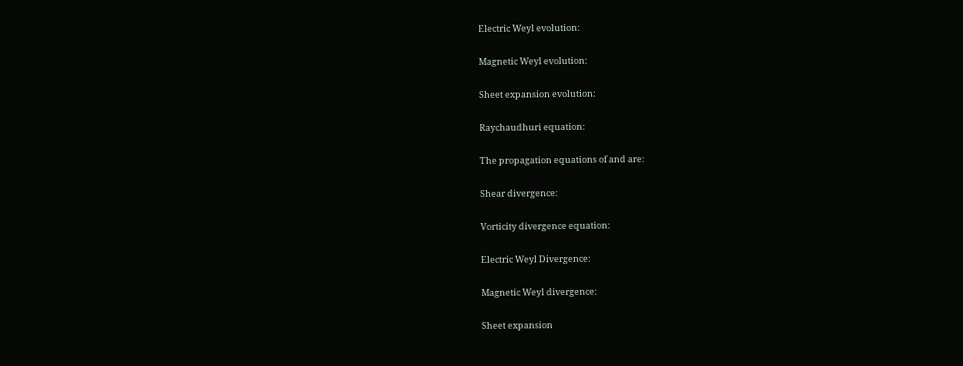Electric Weyl evolution:


Magnetic Weyl evolution:


Sheet expansion evolution:


Raychaudhuri equation:


The propagation equations of and are:


Shear divergence:


Vorticity divergence equation:


Electric Weyl Divergence:


Magnetic Weyl divergence:


Sheet expansion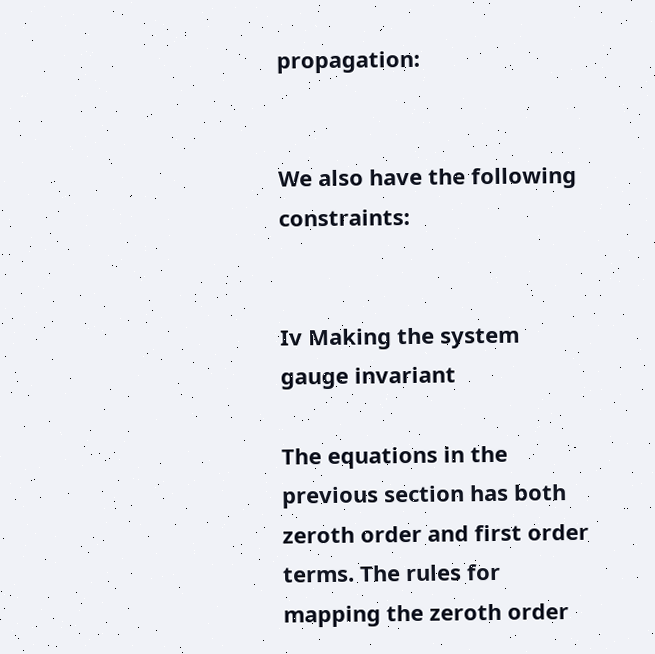propagation:


We also have the following constraints:


Iv Making the system gauge invariant

The equations in the previous section has both zeroth order and first order terms. The rules for mapping the zeroth order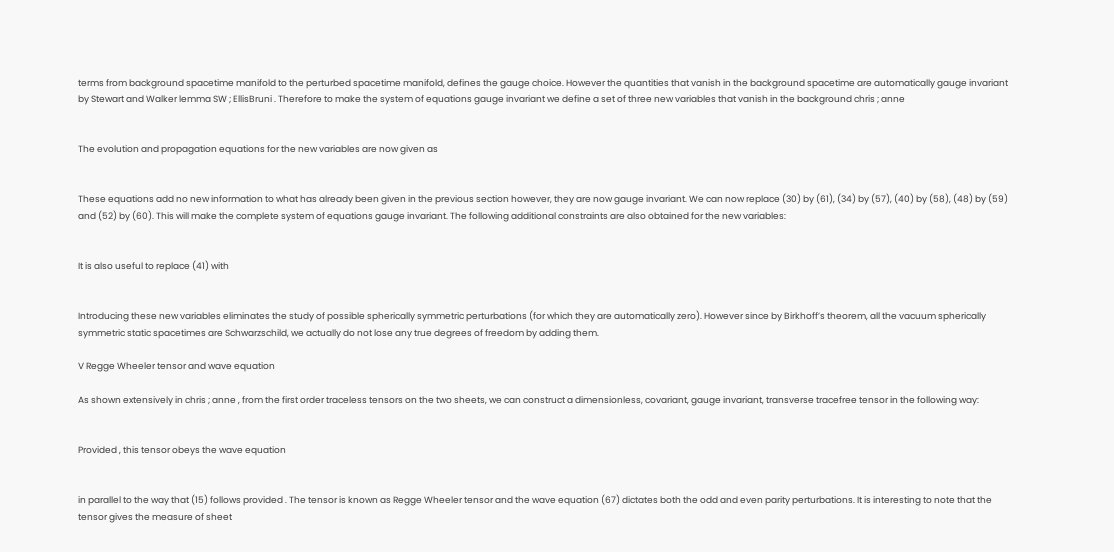terms from background spacetime manifold to the perturbed spacetime manifold, defines the gauge choice. However the quantities that vanish in the background spacetime are automatically gauge invariant by Stewart and Walker lemma SW ; EllisBruni . Therefore to make the system of equations gauge invariant we define a set of three new variables that vanish in the background chris ; anne


The evolution and propagation equations for the new variables are now given as


These equations add no new information to what has already been given in the previous section however, they are now gauge invariant. We can now replace (30) by (61), (34) by (57), (40) by (58), (48) by (59) and (52) by (60). This will make the complete system of equations gauge invariant. The following additional constraints are also obtained for the new variables:


It is also useful to replace (41) with


Introducing these new variables eliminates the study of possible spherically symmetric perturbations (for which they are automatically zero). However since by Birkhoff’s theorem, all the vacuum spherically symmetric static spacetimes are Schwarzschild, we actually do not lose any true degrees of freedom by adding them.

V Regge Wheeler tensor and wave equation

As shown extensively in chris ; anne , from the first order traceless tensors on the two sheets, we can construct a dimensionless, covariant, gauge invariant, transverse tracefree tensor in the following way:


Provided , this tensor obeys the wave equation


in parallel to the way that (15) follows provided . The tensor is known as Regge Wheeler tensor and the wave equation (67) dictates both the odd and even parity perturbations. It is interesting to note that the tensor gives the measure of sheet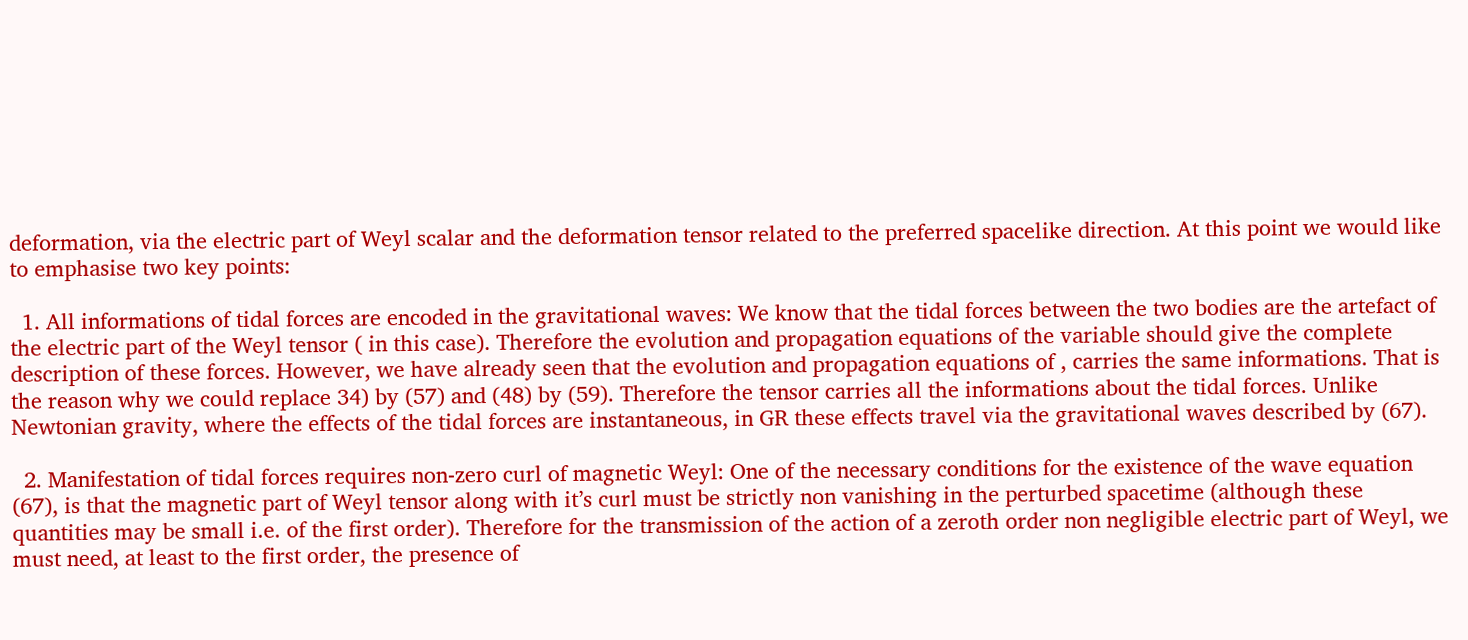deformation, via the electric part of Weyl scalar and the deformation tensor related to the preferred spacelike direction. At this point we would like to emphasise two key points:

  1. All informations of tidal forces are encoded in the gravitational waves: We know that the tidal forces between the two bodies are the artefact of the electric part of the Weyl tensor ( in this case). Therefore the evolution and propagation equations of the variable should give the complete description of these forces. However, we have already seen that the evolution and propagation equations of , carries the same informations. That is the reason why we could replace 34) by (57) and (48) by (59). Therefore the tensor carries all the informations about the tidal forces. Unlike Newtonian gravity, where the effects of the tidal forces are instantaneous, in GR these effects travel via the gravitational waves described by (67).

  2. Manifestation of tidal forces requires non-zero curl of magnetic Weyl: One of the necessary conditions for the existence of the wave equation (67), is that the magnetic part of Weyl tensor along with it’s curl must be strictly non vanishing in the perturbed spacetime (although these quantities may be small i.e. of the first order). Therefore for the transmission of the action of a zeroth order non negligible electric part of Weyl, we must need, at least to the first order, the presence of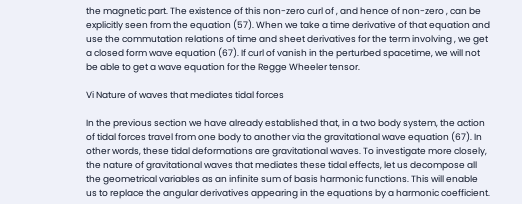the magnetic part. The existence of this non-zero curl of , and hence of non-zero , can be explicitly seen from the equation (57). When we take a time derivative of that equation and use the commutation relations of time and sheet derivatives for the term involving , we get a closed form wave equation (67). If curl of vanish in the perturbed spacetime, we will not be able to get a wave equation for the Regge Wheeler tensor.

Vi Nature of waves that mediates tidal forces

In the previous section we have already established that, in a two body system, the action of tidal forces travel from one body to another via the gravitational wave equation (67). In other words, these tidal deformations are gravitational waves. To investigate more closely, the nature of gravitational waves that mediates these tidal effects, let us decompose all the geometrical variables as an infinite sum of basis harmonic functions. This will enable us to replace the angular derivatives appearing in the equations by a harmonic coefficient.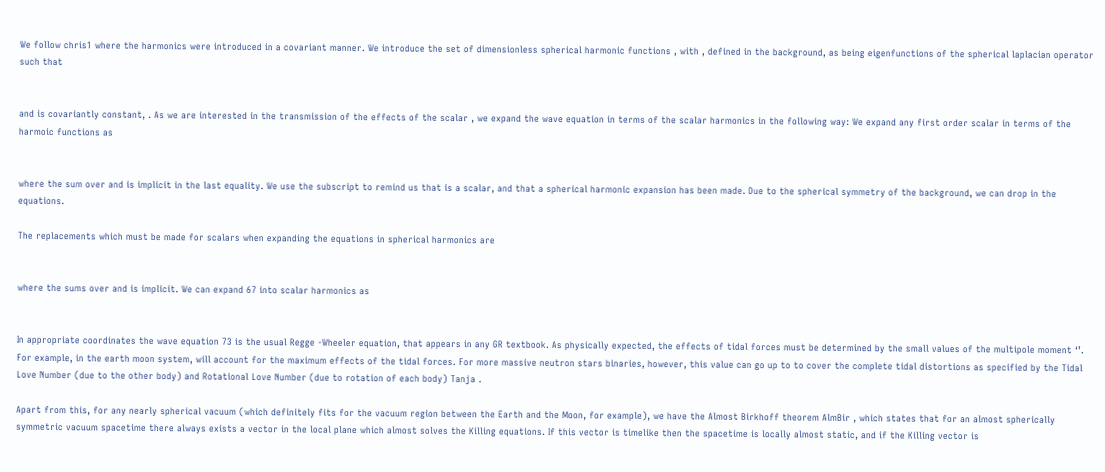We follow chris1 where the harmonics were introduced in a covariant manner. We introduce the set of dimensionless spherical harmonic functions , with , defined in the background, as being eigenfunctions of the spherical laplacian operator such that


and is covariantly constant, . As we are interested in the transmission of the effects of the scalar , we expand the wave equation in terms of the scalar harmonics in the following way: We expand any first order scalar in terms of the harmoic functions as


where the sum over and is implicit in the last equality. We use the subscript to remind us that is a scalar, and that a spherical harmonic expansion has been made. Due to the spherical symmetry of the background, we can drop in the equations.

The replacements which must be made for scalars when expanding the equations in spherical harmonics are


where the sums over and is implicit. We can expand 67 into scalar harmonics as


In appropriate coordinates the wave equation 73 is the usual Regge -Wheeler equation, that appears in any GR textbook. As physically expected, the effects of tidal forces must be determined by the small values of the multipole moment ‘’. For example, in the earth moon system, will account for the maximum effects of the tidal forces. For more massive neutron stars binaries, however, this value can go up to to cover the complete tidal distortions as specified by the Tidal Love Number (due to the other body) and Rotational Love Number (due to rotation of each body) Tanja .

Apart from this, for any nearly spherical vacuum (which definitely fits for the vacuum region between the Earth and the Moon, for example), we have the Almost Birkhoff theorem AlmBir , which states that for an almost spherically symmetric vacuum spacetime there always exists a vector in the local plane which almost solves the Killing equations. If this vector is timelike then the spacetime is locally almost static, and if the Killing vector is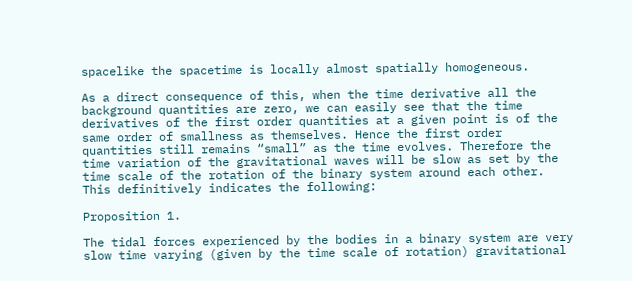spacelike the spacetime is locally almost spatially homogeneous.

As a direct consequence of this, when the time derivative all the background quantities are zero, we can easily see that the time derivatives of the first order quantities at a given point is of the same order of smallness as themselves. Hence the first order quantities still remains “small” as the time evolves. Therefore the time variation of the gravitational waves will be slow as set by the time scale of the rotation of the binary system around each other. This definitively indicates the following:

Proposition 1.

The tidal forces experienced by the bodies in a binary system are very slow time varying (given by the time scale of rotation) gravitational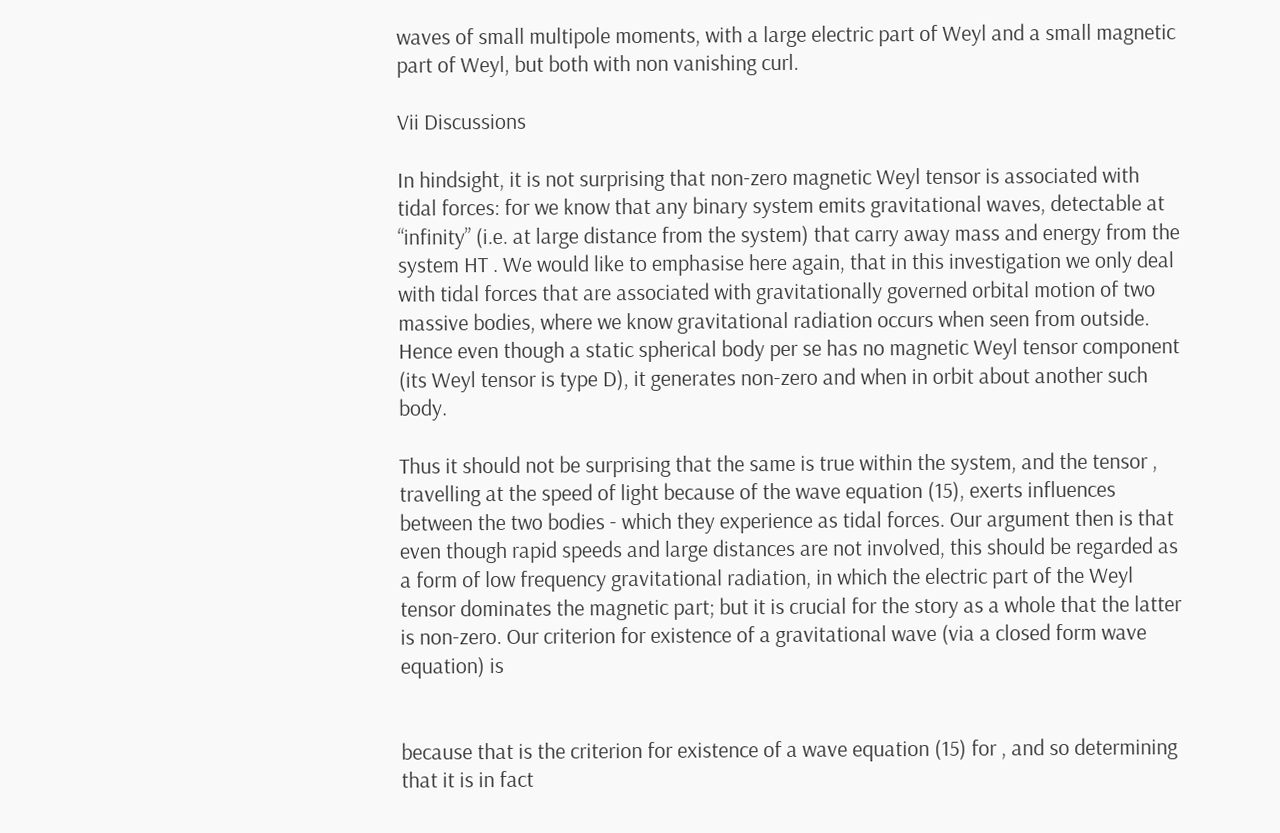waves of small multipole moments, with a large electric part of Weyl and a small magnetic part of Weyl, but both with non vanishing curl.

Vii Discussions

In hindsight, it is not surprising that non-zero magnetic Weyl tensor is associated with tidal forces: for we know that any binary system emits gravitational waves, detectable at “infinity” (i.e. at large distance from the system) that carry away mass and energy from the system HT . We would like to emphasise here again, that in this investigation we only deal with tidal forces that are associated with gravitationally governed orbital motion of two massive bodies, where we know gravitational radiation occurs when seen from outside. Hence even though a static spherical body per se has no magnetic Weyl tensor component (its Weyl tensor is type D), it generates non-zero and when in orbit about another such body.

Thus it should not be surprising that the same is true within the system, and the tensor , travelling at the speed of light because of the wave equation (15), exerts influences between the two bodies - which they experience as tidal forces. Our argument then is that even though rapid speeds and large distances are not involved, this should be regarded as a form of low frequency gravitational radiation, in which the electric part of the Weyl tensor dominates the magnetic part; but it is crucial for the story as a whole that the latter is non-zero. Our criterion for existence of a gravitational wave (via a closed form wave equation) is


because that is the criterion for existence of a wave equation (15) for , and so determining that it is in fact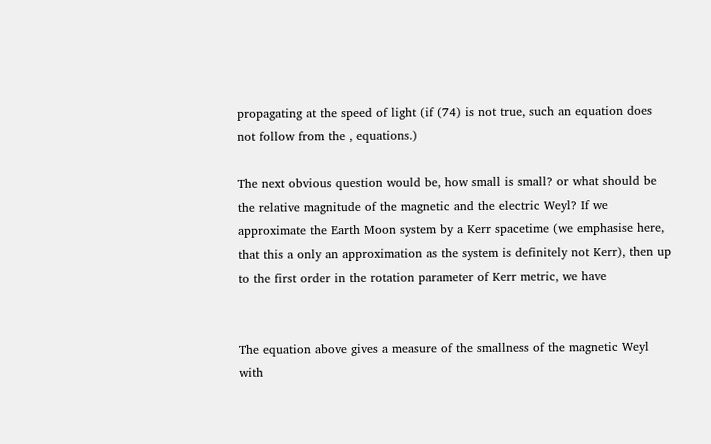propagating at the speed of light (if (74) is not true, such an equation does not follow from the , equations.)

The next obvious question would be, how small is small? or what should be the relative magnitude of the magnetic and the electric Weyl? If we approximate the Earth Moon system by a Kerr spacetime (we emphasise here, that this a only an approximation as the system is definitely not Kerr), then up to the first order in the rotation parameter of Kerr metric, we have


The equation above gives a measure of the smallness of the magnetic Weyl with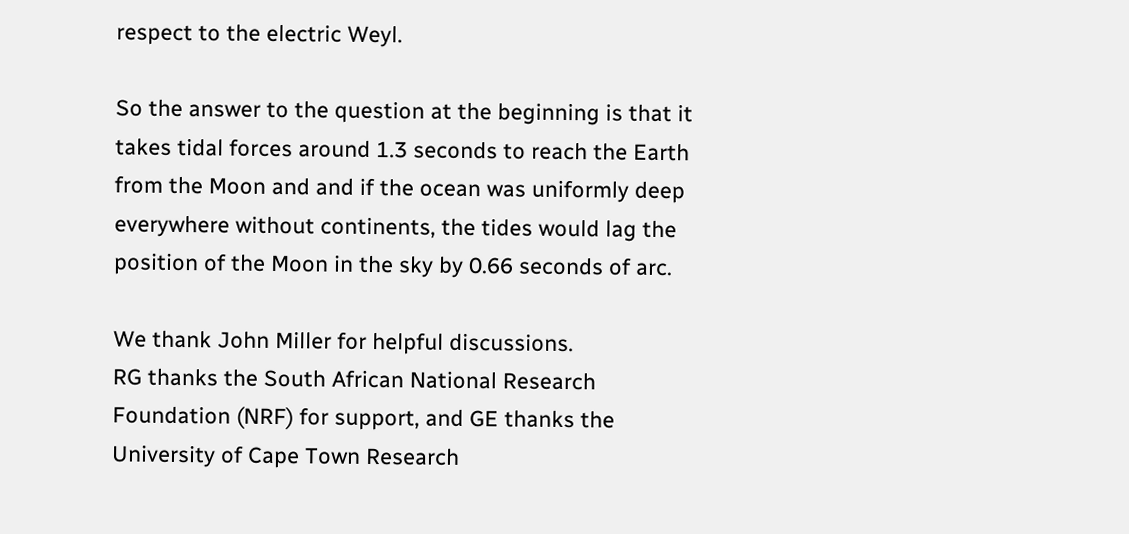respect to the electric Weyl.

So the answer to the question at the beginning is that it takes tidal forces around 1.3 seconds to reach the Earth from the Moon and and if the ocean was uniformly deep everywhere without continents, the tides would lag the position of the Moon in the sky by 0.66 seconds of arc.

We thank John Miller for helpful discussions.
RG thanks the South African National Research Foundation (NRF) for support, and GE thanks the University of Cape Town Research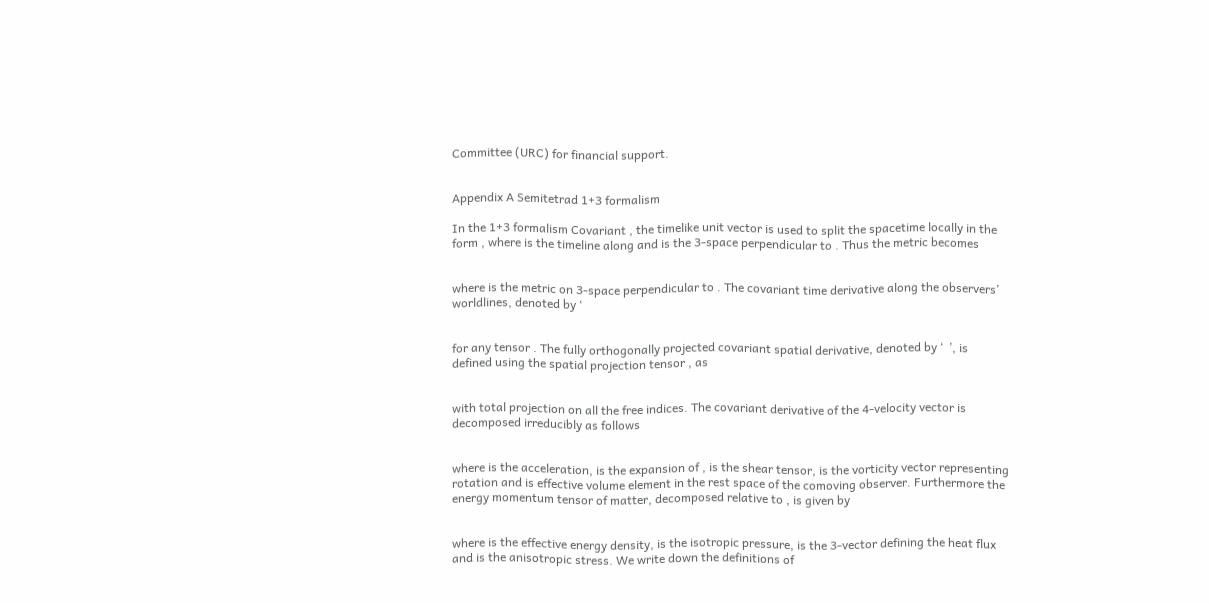Committee (URC) for financial support.


Appendix A Semitetrad 1+3 formalism

In the 1+3 formalism Covariant , the timelike unit vector is used to split the spacetime locally in the form , where is the timeline along and is the 3-space perpendicular to . Thus the metric becomes


where is the metric on 3-space perpendicular to . The covariant time derivative along the observers’ worldlines, denoted by ‘


for any tensor . The fully orthogonally projected covariant spatial derivative, denoted by ‘  ’, is defined using the spatial projection tensor , as


with total projection on all the free indices. The covariant derivative of the 4-velocity vector is decomposed irreducibly as follows


where is the acceleration, is the expansion of , is the shear tensor, is the vorticity vector representing rotation and is effective volume element in the rest space of the comoving observer. Furthermore the energy momentum tensor of matter, decomposed relative to , is given by


where is the effective energy density, is the isotropic pressure, is the 3-vector defining the heat flux and is the anisotropic stress. We write down the definitions of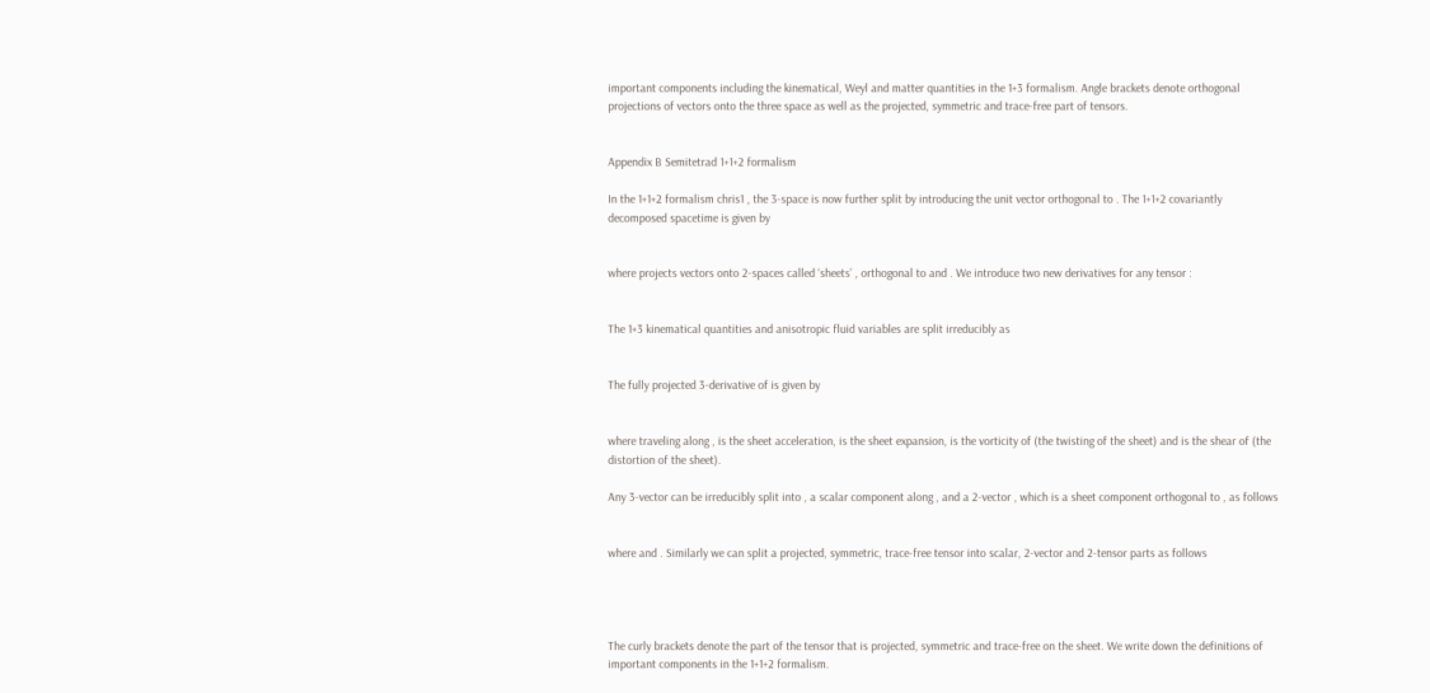important components including the kinematical, Weyl and matter quantities in the 1+3 formalism. Angle brackets denote orthogonal projections of vectors onto the three space as well as the projected, symmetric and trace-free part of tensors.


Appendix B Semitetrad 1+1+2 formalism

In the 1+1+2 formalism chris1 , the 3-space is now further split by introducing the unit vector orthogonal to . The 1+1+2 covariantly decomposed spacetime is given by


where projects vectors onto 2-spaces called ‘sheets’ , orthogonal to and . We introduce two new derivatives for any tensor :


The 1+3 kinematical quantities and anisotropic fluid variables are split irreducibly as


The fully projected 3-derivative of is given by


where traveling along , is the sheet acceleration, is the sheet expansion, is the vorticity of (the twisting of the sheet) and is the shear of (the distortion of the sheet).

Any 3-vector can be irreducibly split into , a scalar component along , and a 2-vector , which is a sheet component orthogonal to , as follows


where and . Similarly we can split a projected, symmetric, trace-free tensor into scalar, 2-vector and 2-tensor parts as follows




The curly brackets denote the part of the tensor that is projected, symmetric and trace-free on the sheet. We write down the definitions of important components in the 1+1+2 formalism.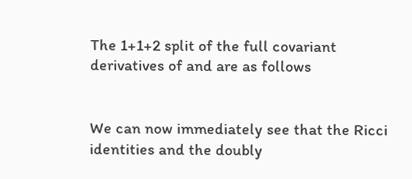The 1+1+2 split of the full covariant derivatives of and are as follows


We can now immediately see that the Ricci identities and the doubly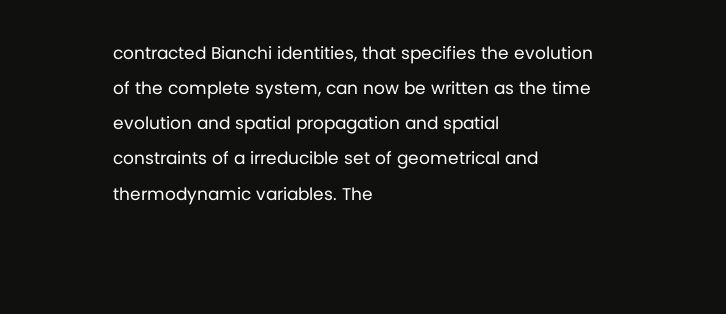contracted Bianchi identities, that specifies the evolution of the complete system, can now be written as the time evolution and spatial propagation and spatial constraints of a irreducible set of geometrical and thermodynamic variables. The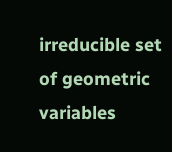irreducible set of geometric variables